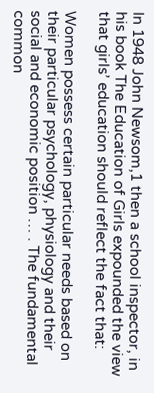In 1948 John Newsom,1 then a school inspector, in his book The Education of Girls expounded the view that girls’ education should reflect the fact that:

Women possess certain particular needs based on their particular psychology, physiology and their social and economic position … . The fundamental common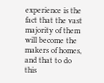experience is the fact that the vast majority of them will become the makers of homes, and that to do this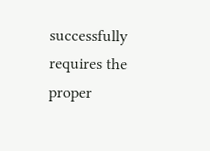successfully requires the proper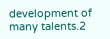development of many talents.2